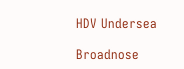HDV Undersea

Broadnose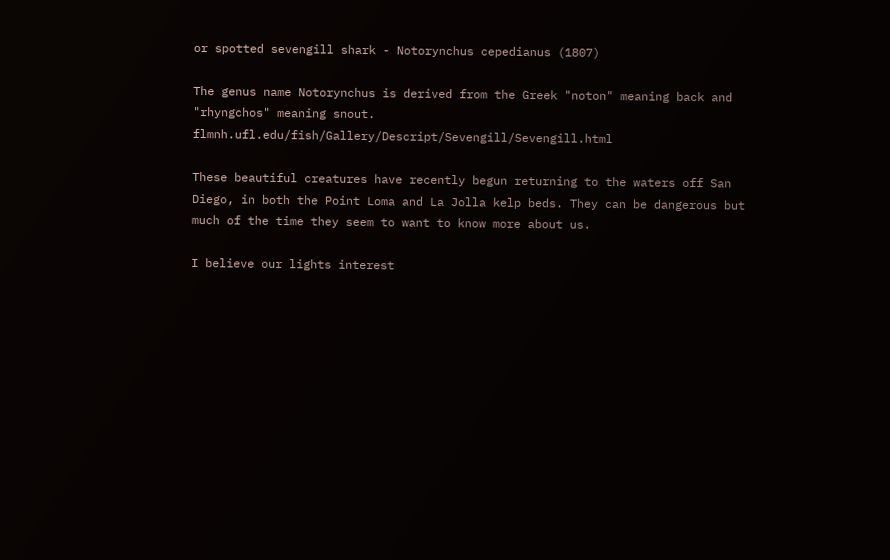or spotted sevengill shark - Notorynchus cepedianus (1807)

The genus name Notorynchus is derived from the Greek "noton" meaning back and "rhyngchos" meaning snout. flmnh.ufl.edu/fish/Gallery/Descript/Sevengill/Sevengill.html

These beautiful creatures have recently begun returning to the waters off San Diego, in both the Point Loma and La Jolla kelp beds. They can be dangerous but much of the time they seem to want to know more about us.

I believe our lights interest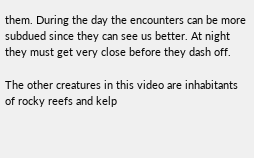them. During the day the encounters can be more subdued since they can see us better. At night they must get very close before they dash off.

The other creatures in this video are inhabitants of rocky reefs and kelp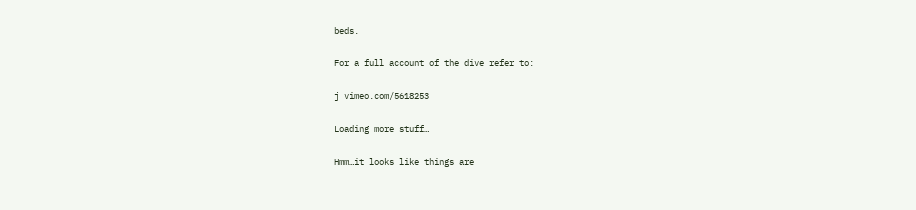beds.

For a full account of the dive refer to:

j vimeo.com/5618253

Loading more stuff…

Hmm…it looks like things are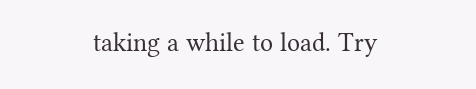taking a while to load. Try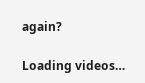again?

Loading videos…